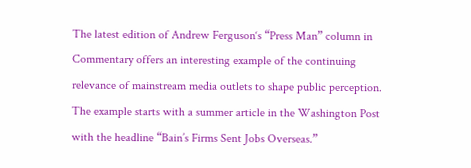The latest edition of Andrew Ferguson‘s “Press Man” column in Commentary offers an interesting example of the continuing relevance of mainstream media outlets to shape public perception. The example starts with a summer article in the Washington Post with the headline “Bain’s Firms Sent Jobs Overseas.”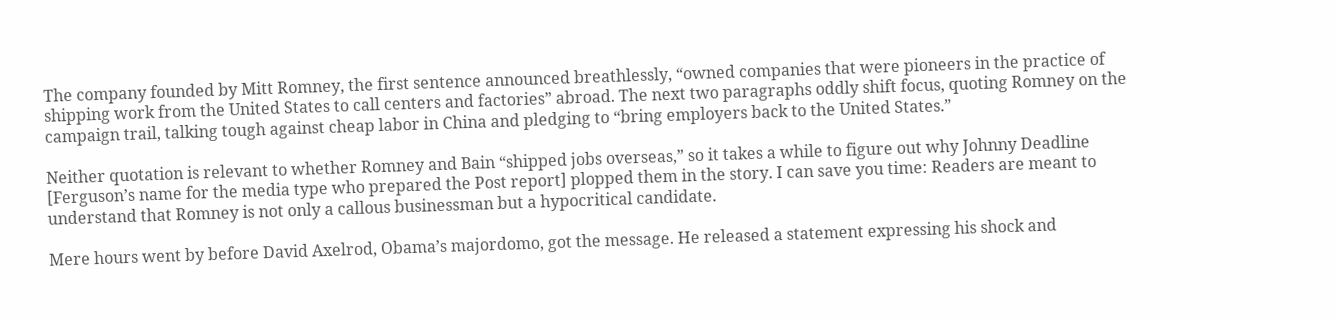The company founded by Mitt Romney, the first sentence announced breathlessly, “owned companies that were pioneers in the practice of shipping work from the United States to call centers and factories” abroad. The next two paragraphs oddly shift focus, quoting Romney on the campaign trail, talking tough against cheap labor in China and pledging to “bring employers back to the United States.”

Neither quotation is relevant to whether Romney and Bain “shipped jobs overseas,” so it takes a while to figure out why Johnny Deadline [Ferguson’s name for the media type who prepared the Post report] plopped them in the story. I can save you time: Readers are meant to understand that Romney is not only a callous businessman but a hypocritical candidate.

Mere hours went by before David Axelrod, Obama’s majordomo, got the message. He released a statement expressing his shock and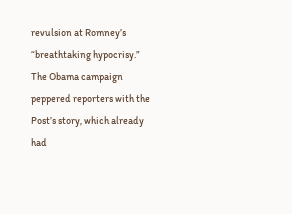revulsion at Romney’s “breathtaking hypocrisy.” The Obama campaign peppered reporters with the Post’s story, which already had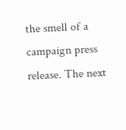the smell of a campaign press release. The next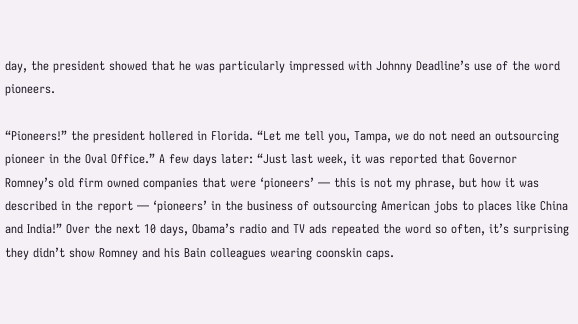day, the president showed that he was particularly impressed with Johnny Deadline’s use of the word pioneers.

“Pioneers!” the president hollered in Florida. “Let me tell you, Tampa, we do not need an outsourcing pioneer in the Oval Office.” A few days later: “Just last week, it was reported that Governor Romney’s old firm owned companies that were ‘pioneers’ — this is not my phrase, but how it was described in the report — ‘pioneers’ in the business of outsourcing American jobs to places like China and India!” Over the next 10 days, Obama’s radio and TV ads repeated the word so often, it’s surprising they didn’t show Romney and his Bain colleagues wearing coonskin caps.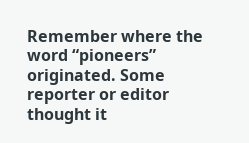Remember where the word “pioneers” originated. Some reporter or editor thought it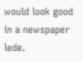would look good in a newspaper lede.